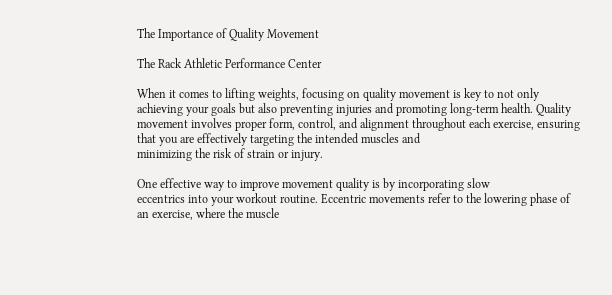The Importance of Quality Movement

The Rack Athletic Performance Center

When it comes to lifting weights, focusing on quality movement is key to not only achieving your goals but also preventing injuries and promoting long-term health. Quality movement involves proper form, control, and alignment throughout each exercise, ensuring that you are effectively targeting the intended muscles and
minimizing the risk of strain or injury.

One effective way to improve movement quality is by incorporating slow
eccentrics into your workout routine. Eccentric movements refer to the lowering phase of an exercise, where the muscle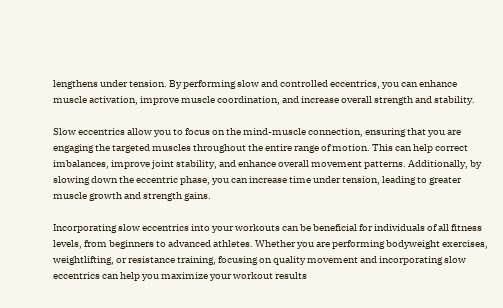lengthens under tension. By performing slow and controlled eccentrics, you can enhance muscle activation, improve muscle coordination, and increase overall strength and stability.

Slow eccentrics allow you to focus on the mind-muscle connection, ensuring that you are engaging the targeted muscles throughout the entire range of motion. This can help correct imbalances, improve joint stability, and enhance overall movement patterns. Additionally, by slowing down the eccentric phase, you can increase time under tension, leading to greater muscle growth and strength gains.

Incorporating slow eccentrics into your workouts can be beneficial for individuals of all fitness levels, from beginners to advanced athletes. Whether you are performing bodyweight exercises, weightlifting, or resistance training, focusing on quality movement and incorporating slow eccentrics can help you maximize your workout results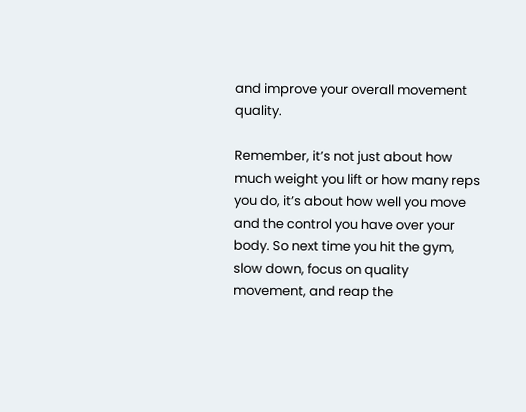and improve your overall movement quality.

Remember, it’s not just about how much weight you lift or how many reps you do, it’s about how well you move and the control you have over your body. So next time you hit the gym, slow down, focus on quality movement, and reap the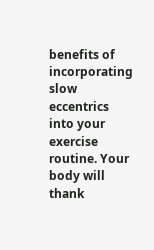benefits of incorporating slow eccentrics into your exercise routine. Your body will thank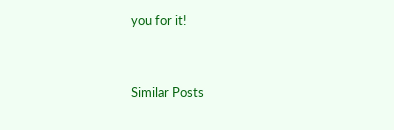you for it!



Similar Posts